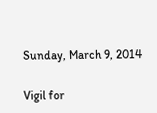Sunday, March 9, 2014

Vigil for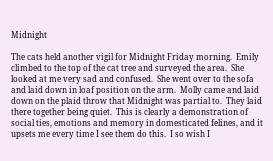Midnight

The cats held another vigil for Midnight Friday morning.  Emily climbed to the top of the cat tree and surveyed the area.  She looked at me very sad and confused.  She went over to the sofa and laid down in loaf position on the arm.  Molly came and laid down on the plaid throw that Midnight was partial to.  They laid there together being quiet.  This is clearly a demonstration of social ties, emotions and memory in domesticated felines, and it upsets me every time I see them do this.  I so wish I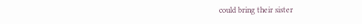could bring their sister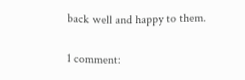back well and happy to them.

1 comment: